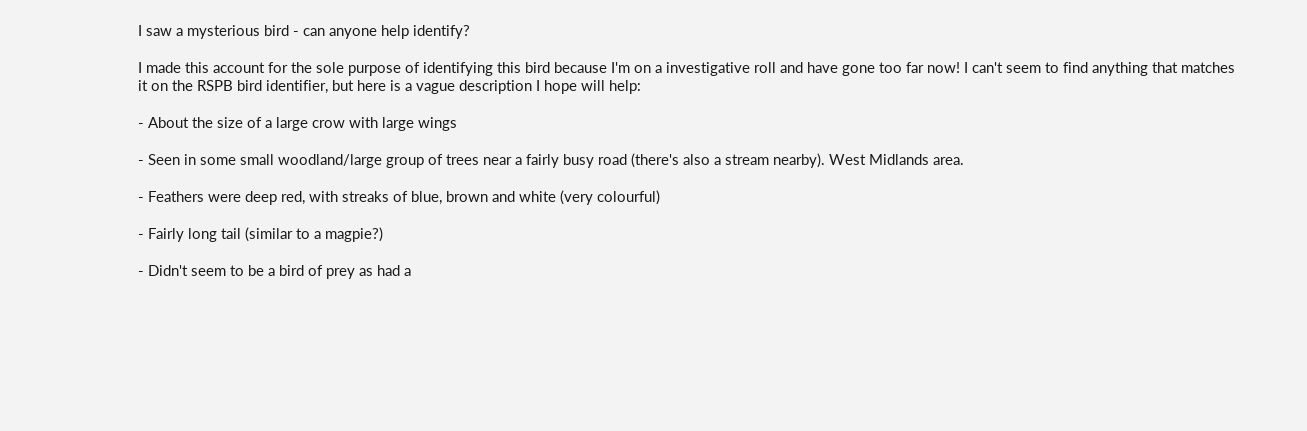I saw a mysterious bird - can anyone help identify?

I made this account for the sole purpose of identifying this bird because I'm on a investigative roll and have gone too far now! I can't seem to find anything that matches it on the RSPB bird identifier, but here is a vague description I hope will help:

- About the size of a large crow with large wings

- Seen in some small woodland/large group of trees near a fairly busy road (there's also a stream nearby). West Midlands area.

- Feathers were deep red, with streaks of blue, brown and white (very colourful)

- Fairly long tail (similar to a magpie?)

- Didn't seem to be a bird of prey as had a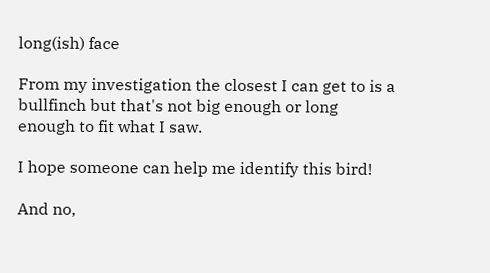long(ish) face

From my investigation the closest I can get to is a bullfinch but that's not big enough or long enough to fit what I saw.

I hope someone can help me identify this bird!

And no,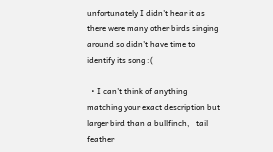unfortunately I didn't hear it as there were many other birds singing around so didn't have time to identify its song :(

  • I can't think of anything matching your exact description but larger bird than a bullfinch,   tail feather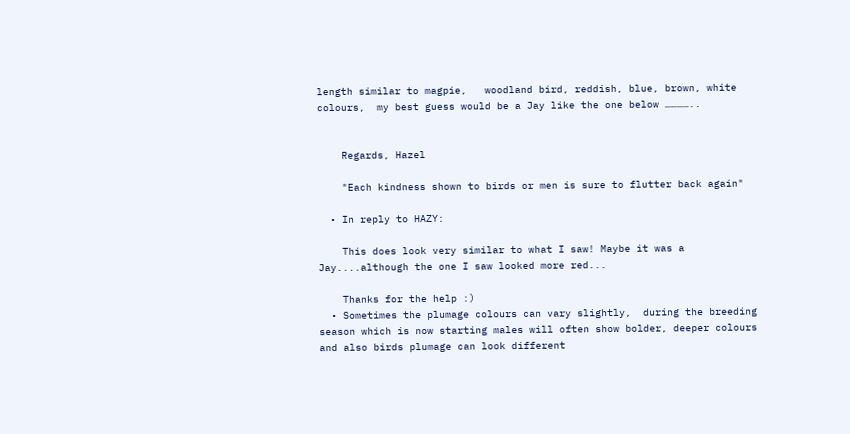length similar to magpie,   woodland bird, reddish, blue, brown, white colours,  my best guess would be a Jay like the one below …………..


    Regards, Hazel

    "Each kindness shown to birds or men is sure to flutter back again"

  • In reply to HAZY:

    This does look very similar to what I saw! Maybe it was a Jay....although the one I saw looked more red...

    Thanks for the help :)
  • Sometimes the plumage colours can vary slightly,  during the breeding season which is now starting males will often show bolder, deeper colours and also birds plumage can look different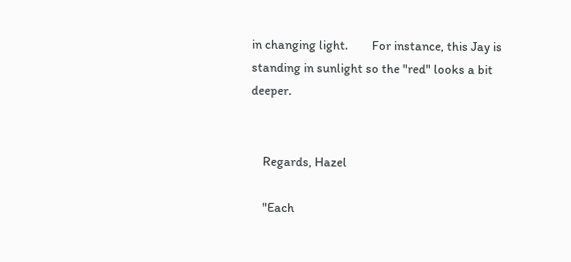in changing light.        For instance, this Jay is standing in sunlight so the "red" looks a bit deeper.


    Regards, Hazel

    "Each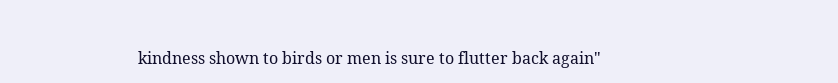kindness shown to birds or men is sure to flutter back again"